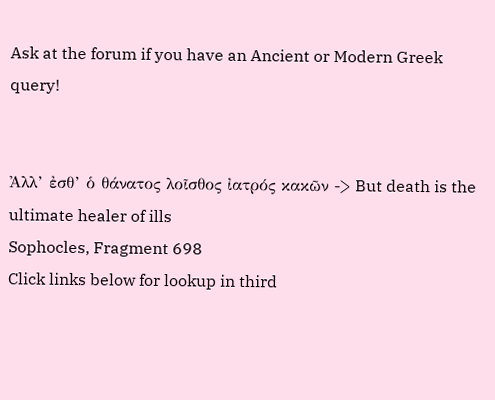Ask at the forum if you have an Ancient or Modern Greek query!


Ἀλλ’ ἐσθ’ ὁ θάνατος λοῖσθος ἰατρός κακῶν -> But death is the ultimate healer of ills
Sophocles, Fragment 698
Click links below for lookup in third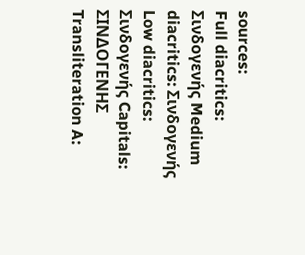sources:
Full diacritics: Σινδογενής Medium diacritics: Σινδογενής Low diacritics: Σινδογενής Capitals: ΣΙΝΔΟΓΕΝΗΣ
Transliteration A: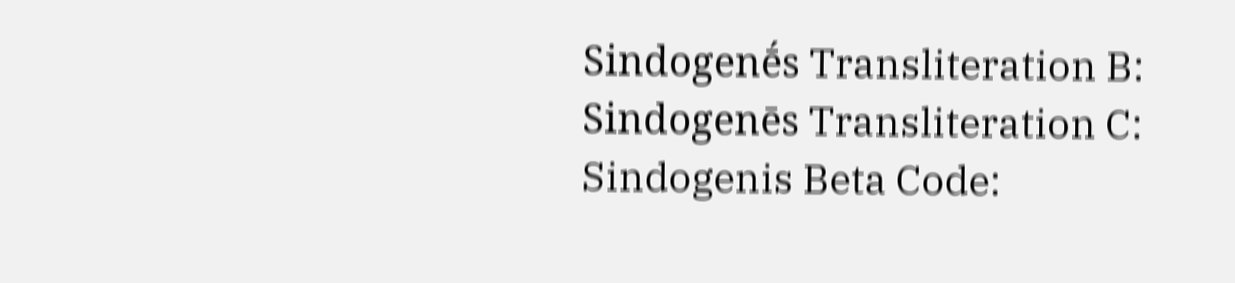Sindogenḗs Transliteration B: Sindogenēs Transliteration C: Sindogenis Beta Code: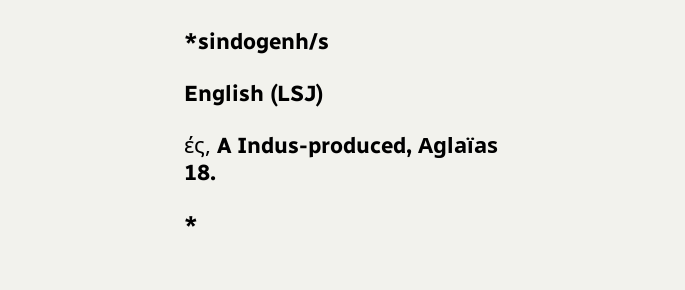*sindogenh/s

English (LSJ)

ές, A Indus-produced, Aglaïas 18.

*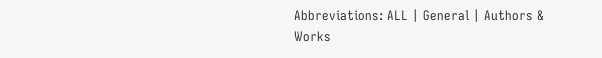Abbreviations: ALL | General | Authors & Works